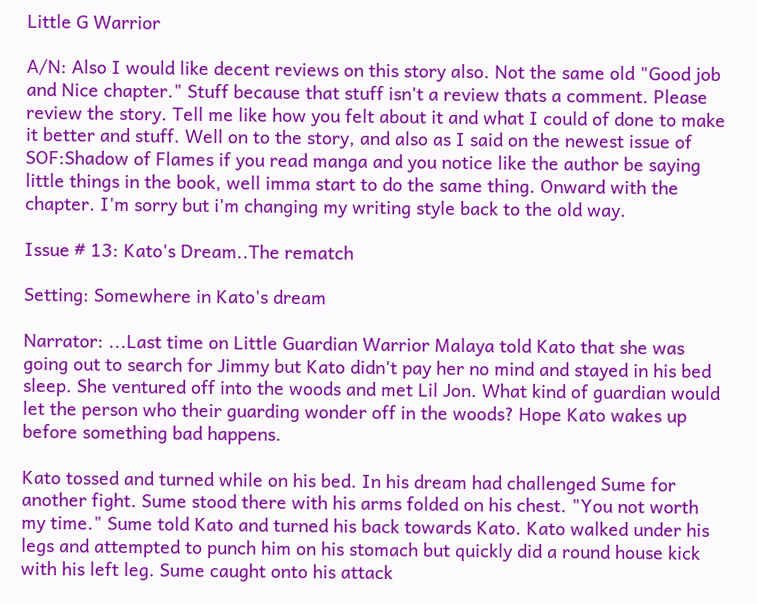Little G Warrior

A/N: Also I would like decent reviews on this story also. Not the same old "Good job and Nice chapter." Stuff because that stuff isn't a review thats a comment. Please review the story. Tell me like how you felt about it and what I could of done to make it better and stuff. Well on to the story, and also as I said on the newest issue of SOF:Shadow of Flames if you read manga and you notice like the author be saying little things in the book, well imma start to do the same thing. Onward with the chapter. I'm sorry but i'm changing my writing style back to the old way.

Issue # 13: Kato's Dream..The rematch

Setting: Somewhere in Kato's dream

Narrator: ...Last time on Little Guardian Warrior Malaya told Kato that she was going out to search for Jimmy but Kato didn't pay her no mind and stayed in his bed sleep. She ventured off into the woods and met Lil Jon. What kind of guardian would let the person who their guarding wonder off in the woods? Hope Kato wakes up before something bad happens.

Kato tossed and turned while on his bed. In his dream had challenged Sume for another fight. Sume stood there with his arms folded on his chest. "You not worth my time." Sume told Kato and turned his back towards Kato. Kato walked under his legs and attempted to punch him on his stomach but quickly did a round house kick with his left leg. Sume caught onto his attack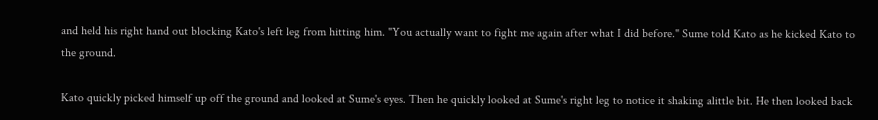and held his right hand out blocking Kato's left leg from hitting him. "You actually want to fight me again after what I did before." Sume told Kato as he kicked Kato to the ground.

Kato quickly picked himself up off the ground and looked at Sume's eyes. Then he quickly looked at Sume's right leg to notice it shaking alittle bit. He then looked back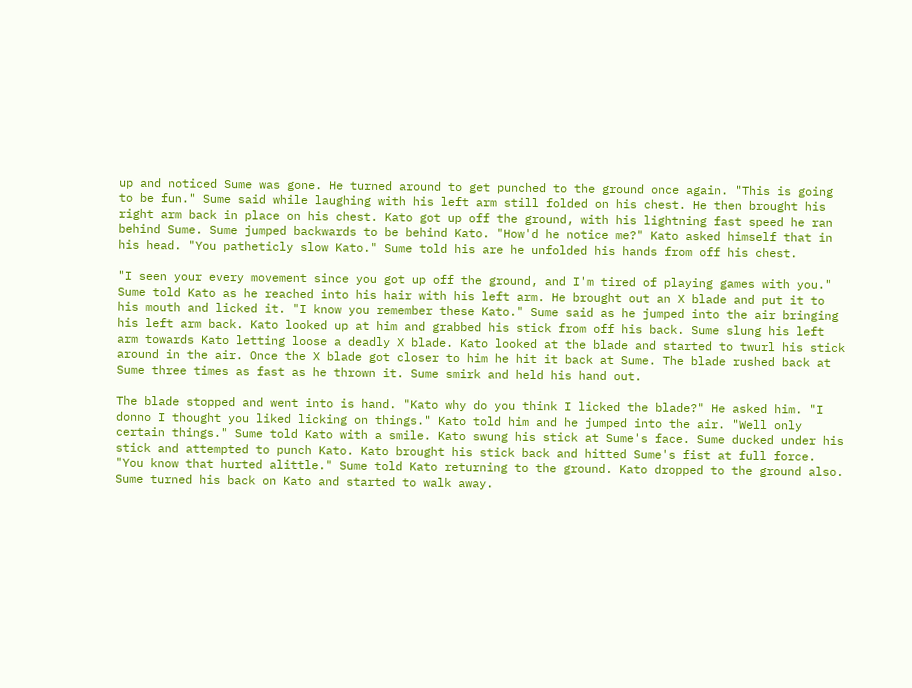up and noticed Sume was gone. He turned around to get punched to the ground once again. "This is going to be fun." Sume said while laughing with his left arm still folded on his chest. He then brought his right arm back in place on his chest. Kato got up off the ground, with his lightning fast speed he ran behind Sume. Sume jumped backwards to be behind Kato. "How'd he notice me?" Kato asked himself that in his head. "You patheticly slow Kato." Sume told his are he unfolded his hands from off his chest.

"I seen your every movement since you got up off the ground, and I'm tired of playing games with you." Sume told Kato as he reached into his hair with his left arm. He brought out an X blade and put it to his mouth and licked it. "I know you remember these Kato." Sume said as he jumped into the air bringing his left arm back. Kato looked up at him and grabbed his stick from off his back. Sume slung his left arm towards Kato letting loose a deadly X blade. Kato looked at the blade and started to twurl his stick around in the air. Once the X blade got closer to him he hit it back at Sume. The blade rushed back at Sume three times as fast as he thrown it. Sume smirk and held his hand out.

The blade stopped and went into is hand. "Kato why do you think I licked the blade?" He asked him. "I donno I thought you liked licking on things." Kato told him and he jumped into the air. "Well only certain things." Sume told Kato with a smile. Kato swung his stick at Sume's face. Sume ducked under his stick and attempted to punch Kato. Kato brought his stick back and hitted Sume's fist at full force. "You know that hurted alittle." Sume told Kato returning to the ground. Kato dropped to the ground also. Sume turned his back on Kato and started to walk away.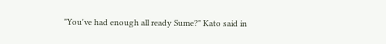"You've had enough all ready Sume?" Kato said in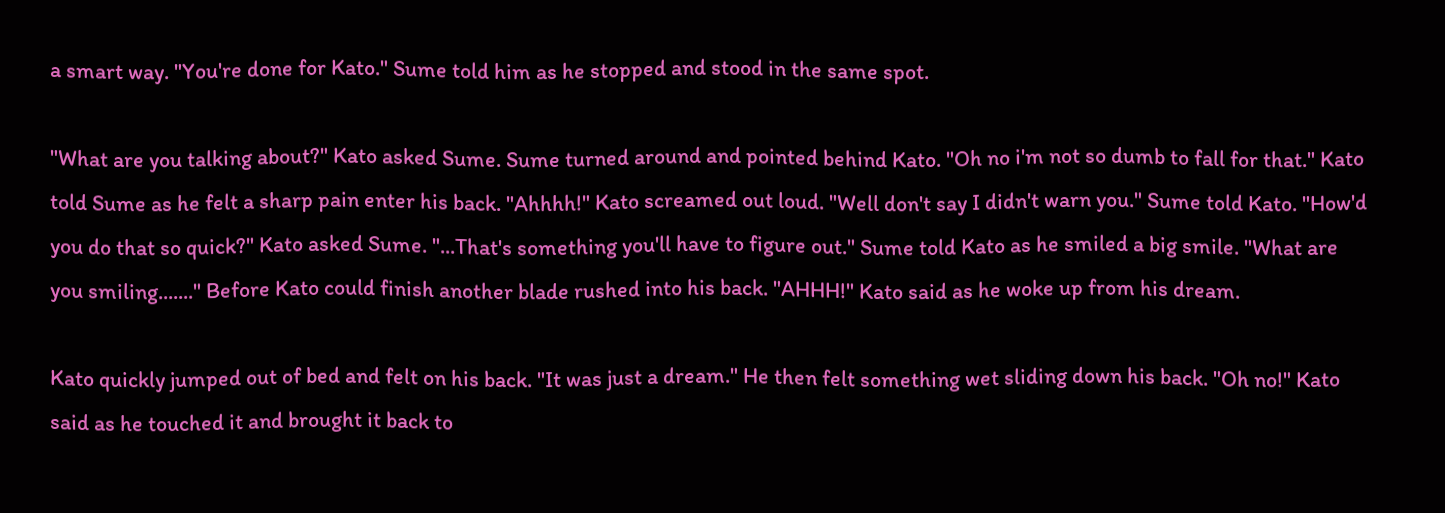a smart way. "You're done for Kato." Sume told him as he stopped and stood in the same spot.

"What are you talking about?" Kato asked Sume. Sume turned around and pointed behind Kato. "Oh no i'm not so dumb to fall for that." Kato told Sume as he felt a sharp pain enter his back. "Ahhhh!" Kato screamed out loud. "Well don't say I didn't warn you." Sume told Kato. "How'd you do that so quick?" Kato asked Sume. "...That's something you'll have to figure out." Sume told Kato as he smiled a big smile. "What are you smiling......." Before Kato could finish another blade rushed into his back. "AHHH!" Kato said as he woke up from his dream.

Kato quickly jumped out of bed and felt on his back. "It was just a dream." He then felt something wet sliding down his back. "Oh no!" Kato said as he touched it and brought it back to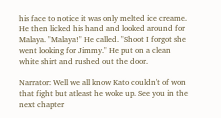his face to notice it was only melted ice creame. He then licked his hand and looked around for Malaya. "Malaya!" He called. "Shoot I forgot she went looking for Jimmy." He put on a clean white shirt and rushed out the door.

Narrator: Well we all know Kato couldn't of won that fight but atleast he woke up. See you in the next chapter